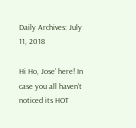Daily Archives: July 11, 2018

Hi Ho, Jose’ here! In case you all haven’t noticed its HOT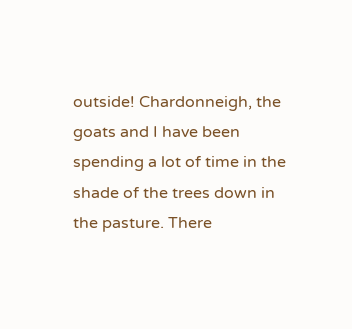outside! Chardonneigh, the goats and I have been spending a lot of time in the shade of the trees down in the pasture. There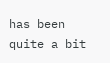has been quite a bit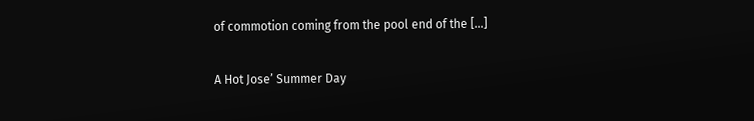of commotion coming from the pool end of the […]

A Hot Jose’ Summer Day